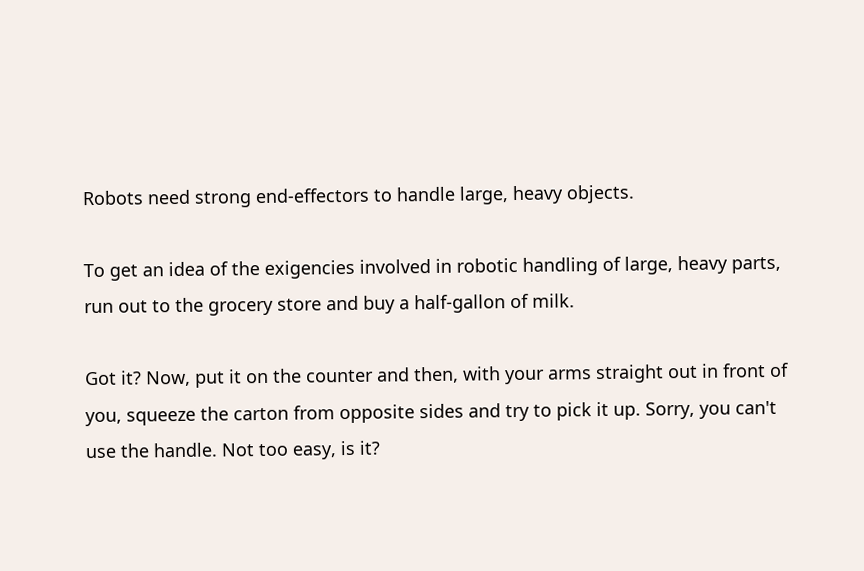Robots need strong end-effectors to handle large, heavy objects.

To get an idea of the exigencies involved in robotic handling of large, heavy parts, run out to the grocery store and buy a half-gallon of milk.

Got it? Now, put it on the counter and then, with your arms straight out in front of you, squeeze the carton from opposite sides and try to pick it up. Sorry, you can't use the handle. Not too easy, is it?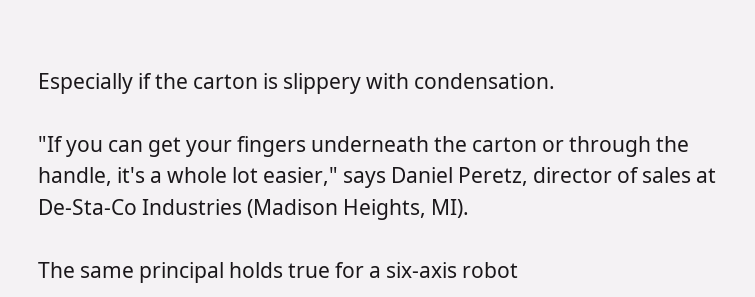Especially if the carton is slippery with condensation.

"If you can get your fingers underneath the carton or through the handle, it's a whole lot easier," says Daniel Peretz, director of sales at De-Sta-Co Industries (Madison Heights, MI).

The same principal holds true for a six-axis robot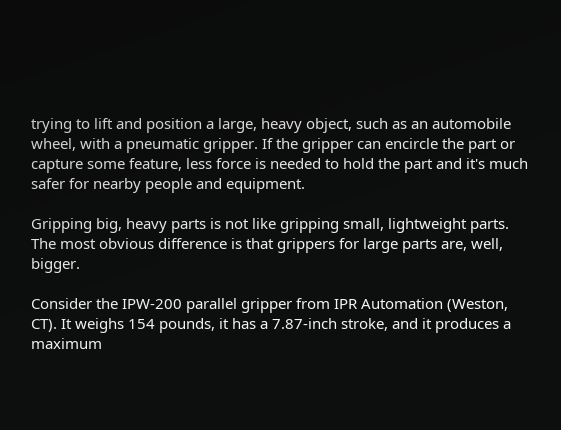trying to lift and position a large, heavy object, such as an automobile wheel, with a pneumatic gripper. If the gripper can encircle the part or capture some feature, less force is needed to hold the part and it's much safer for nearby people and equipment.

Gripping big, heavy parts is not like gripping small, lightweight parts. The most obvious difference is that grippers for large parts are, well, bigger.

Consider the IPW-200 parallel gripper from IPR Automation (Weston, CT). It weighs 154 pounds, it has a 7.87-inch stroke, and it produces a maximum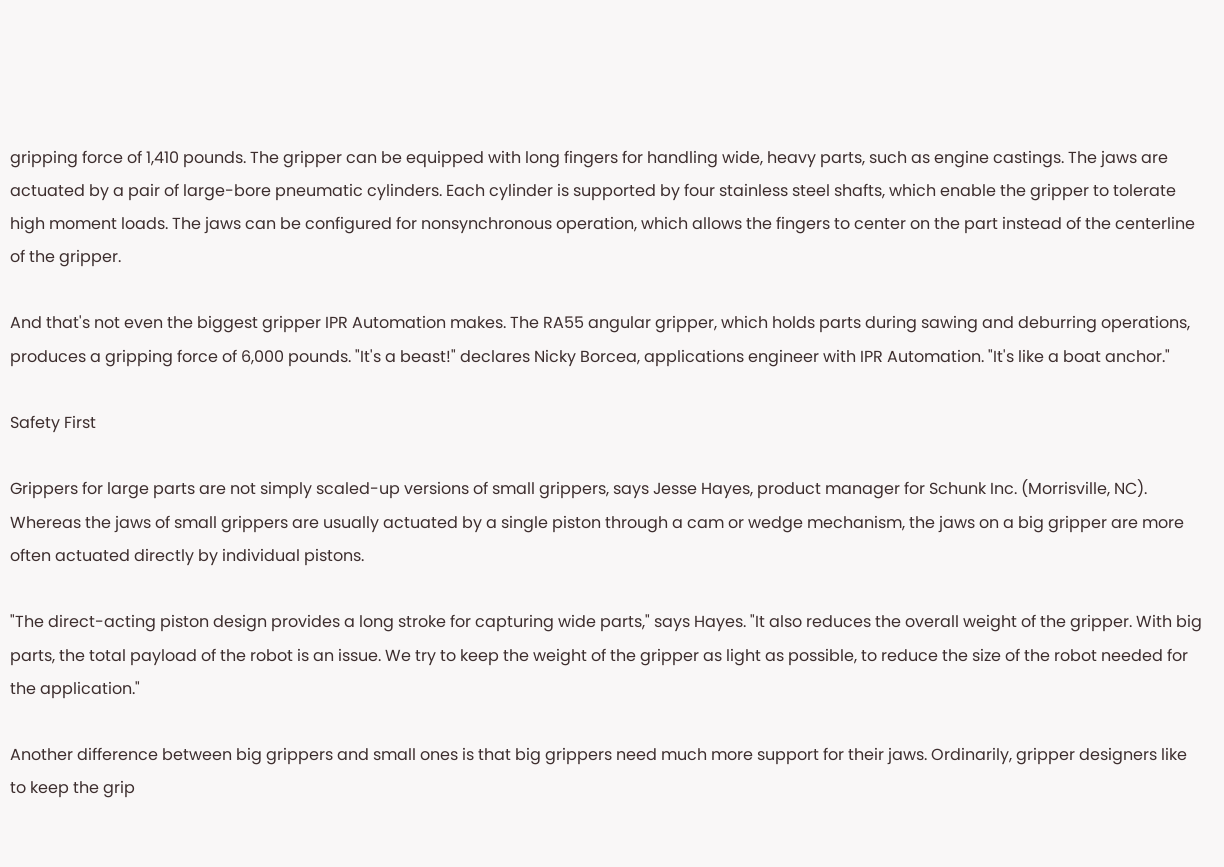gripping force of 1,410 pounds. The gripper can be equipped with long fingers for handling wide, heavy parts, such as engine castings. The jaws are actuated by a pair of large-bore pneumatic cylinders. Each cylinder is supported by four stainless steel shafts, which enable the gripper to tolerate high moment loads. The jaws can be configured for nonsynchronous operation, which allows the fingers to center on the part instead of the centerline of the gripper.

And that's not even the biggest gripper IPR Automation makes. The RA55 angular gripper, which holds parts during sawing and deburring operations, produces a gripping force of 6,000 pounds. "It's a beast!" declares Nicky Borcea, applications engineer with IPR Automation. "It's like a boat anchor."

Safety First

Grippers for large parts are not simply scaled-up versions of small grippers, says Jesse Hayes, product manager for Schunk Inc. (Morrisville, NC). Whereas the jaws of small grippers are usually actuated by a single piston through a cam or wedge mechanism, the jaws on a big gripper are more often actuated directly by individual pistons.

"The direct-acting piston design provides a long stroke for capturing wide parts," says Hayes. "It also reduces the overall weight of the gripper. With big parts, the total payload of the robot is an issue. We try to keep the weight of the gripper as light as possible, to reduce the size of the robot needed for the application."

Another difference between big grippers and small ones is that big grippers need much more support for their jaws. Ordinarily, gripper designers like to keep the grip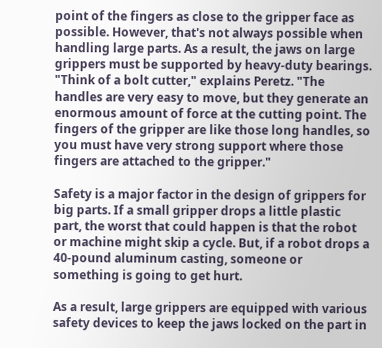point of the fingers as close to the gripper face as possible. However, that's not always possible when handling large parts. As a result, the jaws on large grippers must be supported by heavy-duty bearings. "Think of a bolt cutter," explains Peretz. "The handles are very easy to move, but they generate an enormous amount of force at the cutting point. The fingers of the gripper are like those long handles, so you must have very strong support where those fingers are attached to the gripper."

Safety is a major factor in the design of grippers for big parts. If a small gripper drops a little plastic part, the worst that could happen is that the robot or machine might skip a cycle. But, if a robot drops a 40-pound aluminum casting, someone or something is going to get hurt.

As a result, large grippers are equipped with various safety devices to keep the jaws locked on the part in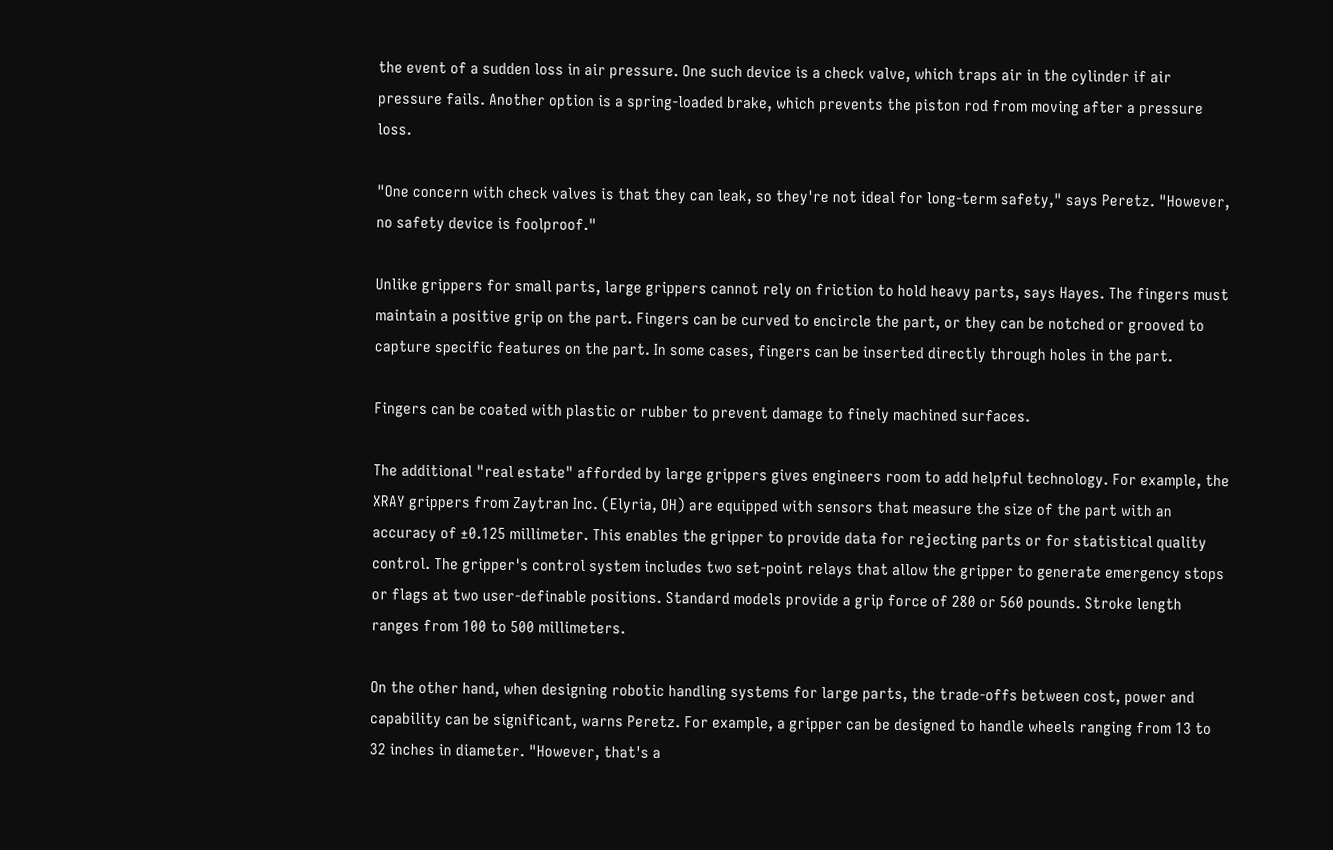the event of a sudden loss in air pressure. One such device is a check valve, which traps air in the cylinder if air pressure fails. Another option is a spring-loaded brake, which prevents the piston rod from moving after a pressure loss.

"One concern with check valves is that they can leak, so they're not ideal for long-term safety," says Peretz. "However, no safety device is foolproof."

Unlike grippers for small parts, large grippers cannot rely on friction to hold heavy parts, says Hayes. The fingers must maintain a positive grip on the part. Fingers can be curved to encircle the part, or they can be notched or grooved to capture specific features on the part. In some cases, fingers can be inserted directly through holes in the part.

Fingers can be coated with plastic or rubber to prevent damage to finely machined surfaces.

The additional "real estate" afforded by large grippers gives engineers room to add helpful technology. For example, the XRAY grippers from Zaytran Inc. (Elyria, OH) are equipped with sensors that measure the size of the part with an accuracy of ±0.125 millimeter. This enables the gripper to provide data for rejecting parts or for statistical quality control. The gripper's control system includes two set-point relays that allow the gripper to generate emergency stops or flags at two user-definable positions. Standard models provide a grip force of 280 or 560 pounds. Stroke length ranges from 100 to 500 millimeters.

On the other hand, when designing robotic handling systems for large parts, the trade-offs between cost, power and capability can be significant, warns Peretz. For example, a gripper can be designed to handle wheels ranging from 13 to 32 inches in diameter. "However, that's a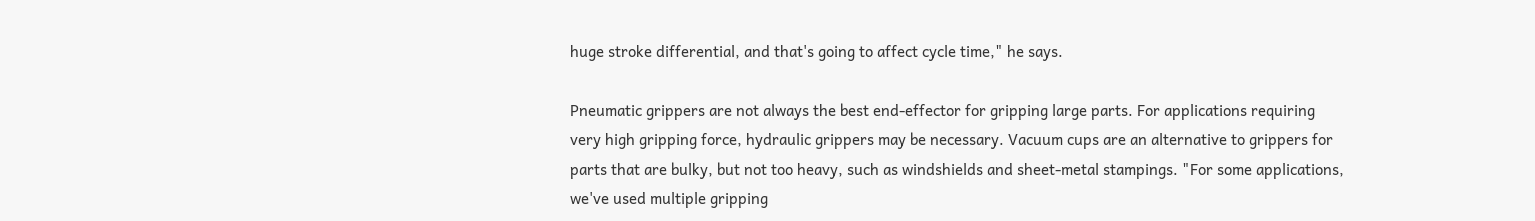huge stroke differential, and that's going to affect cycle time," he says.

Pneumatic grippers are not always the best end-effector for gripping large parts. For applications requiring very high gripping force, hydraulic grippers may be necessary. Vacuum cups are an alternative to grippers for parts that are bulky, but not too heavy, such as windshields and sheet-metal stampings. "For some applications, we've used multiple gripping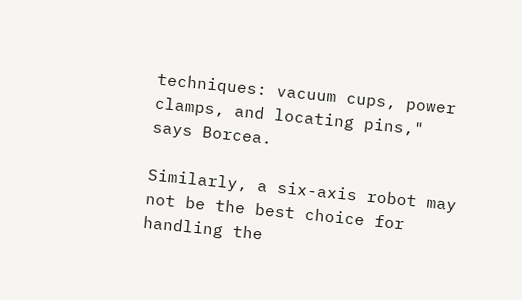techniques: vacuum cups, power clamps, and locating pins," says Borcea.

Similarly, a six-axis robot may not be the best choice for handling the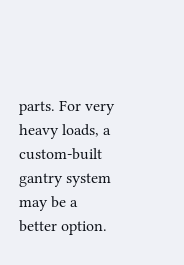parts. For very heavy loads, a custom-built gantry system may be a better option.